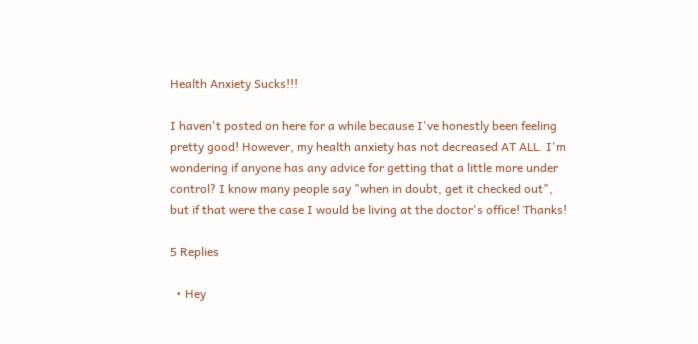Health Anxiety Sucks!!!

I haven't posted on here for a while because I've honestly been feeling pretty good! However, my health anxiety has not decreased AT ALL. I'm wondering if anyone has any advice for getting that a little more under control? I know many people say "when in doubt, get it checked out", but if that were the case I would be living at the doctor's office! Thanks!

5 Replies

  • Hey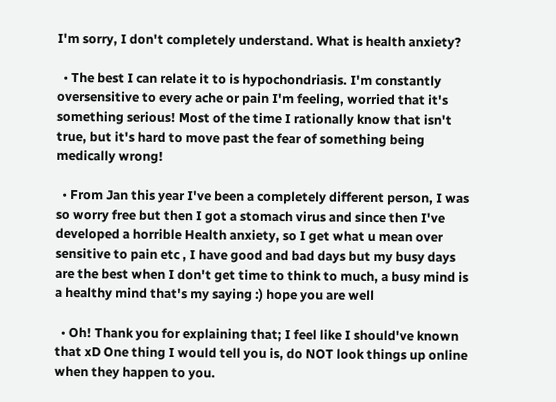I'm sorry, I don't completely understand. What is health anxiety?

  • The best I can relate it to is hypochondriasis. I'm constantly oversensitive to every ache or pain I'm feeling, worried that it's something serious! Most of the time I rationally know that isn't true, but it's hard to move past the fear of something being medically wrong!

  • From Jan this year I've been a completely different person, I was so worry free but then I got a stomach virus and since then I've developed a horrible Health anxiety, so I get what u mean over sensitive to pain etc , I have good and bad days but my busy days are the best when I don't get time to think to much, a busy mind is a healthy mind that's my saying :) hope you are well

  • Oh! Thank you for explaining that; I feel like I should've known that xD One thing I would tell you is, do NOT look things up online when they happen to you.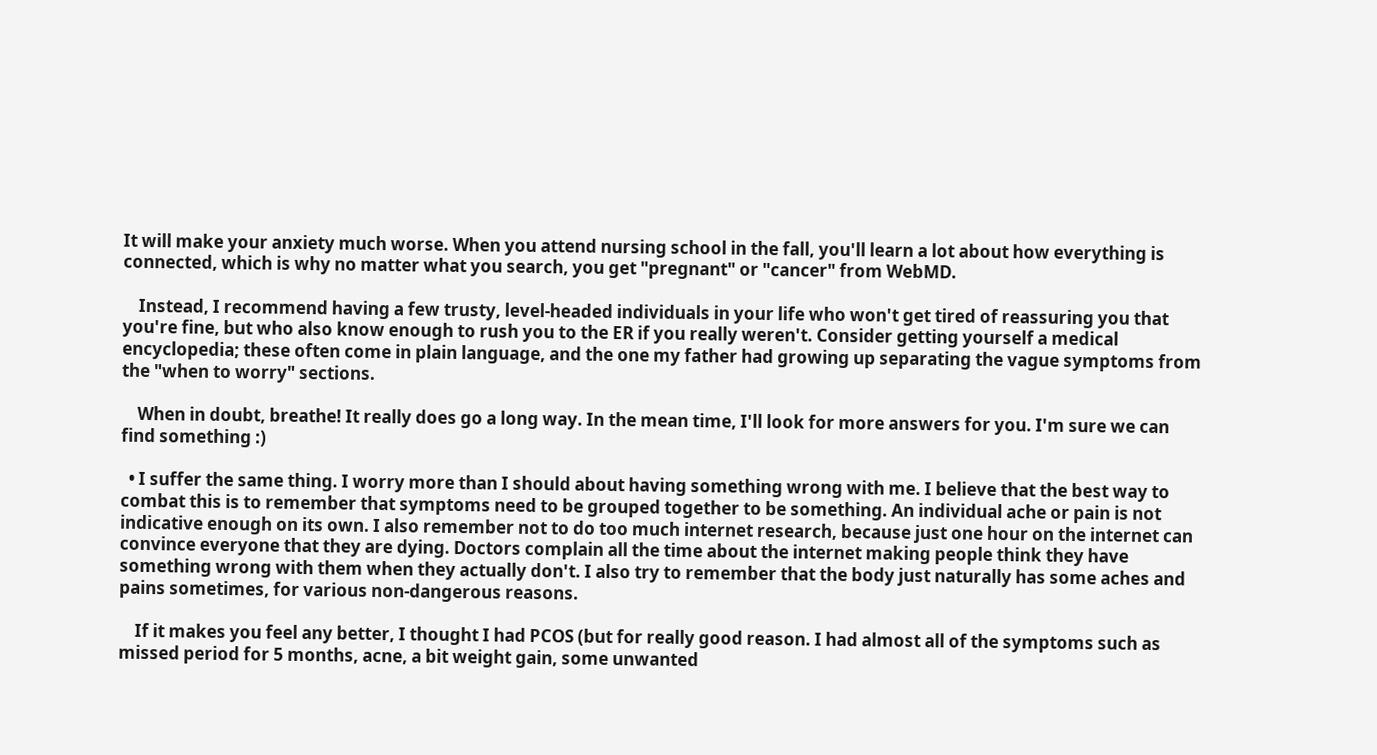It will make your anxiety much worse. When you attend nursing school in the fall, you'll learn a lot about how everything is connected, which is why no matter what you search, you get "pregnant" or "cancer" from WebMD.

    Instead, I recommend having a few trusty, level-headed individuals in your life who won't get tired of reassuring you that you're fine, but who also know enough to rush you to the ER if you really weren't. Consider getting yourself a medical encyclopedia; these often come in plain language, and the one my father had growing up separating the vague symptoms from the "when to worry" sections.

    When in doubt, breathe! It really does go a long way. In the mean time, I'll look for more answers for you. I'm sure we can find something :)

  • I suffer the same thing. I worry more than I should about having something wrong with me. I believe that the best way to combat this is to remember that symptoms need to be grouped together to be something. An individual ache or pain is not indicative enough on its own. I also remember not to do too much internet research, because just one hour on the internet can convince everyone that they are dying. Doctors complain all the time about the internet making people think they have something wrong with them when they actually don't. I also try to remember that the body just naturally has some aches and pains sometimes, for various non-dangerous reasons.

    If it makes you feel any better, I thought I had PCOS (but for really good reason. I had almost all of the symptoms such as missed period for 5 months, acne, a bit weight gain, some unwanted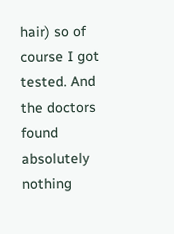hair) so of course I got tested. And the doctors found absolutely nothing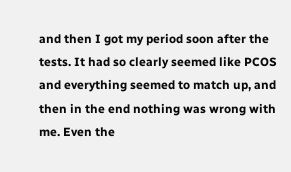and then I got my period soon after the tests. It had so clearly seemed like PCOS and everything seemed to match up, and then in the end nothing was wrong with me. Even the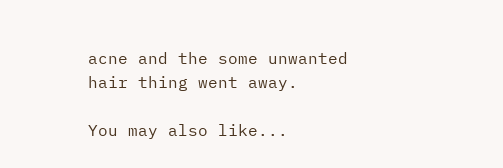acne and the some unwanted hair thing went away.

You may also like...